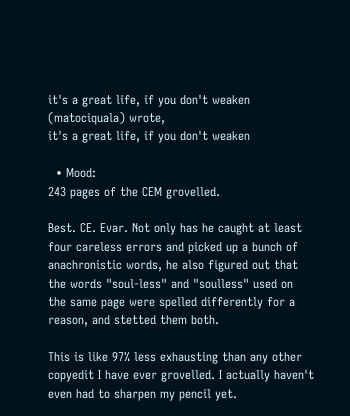it's a great life, if you don't weaken (matociquala) wrote,
it's a great life, if you don't weaken

  • Mood:
243 pages of the CEM grovelled.

Best. CE. Evar. Not only has he caught at least four careless errors and picked up a bunch of anachronistic words, he also figured out that the words "soul-less" and "soulless" used on the same page were spelled differently for a reason, and stetted them both.

This is like 97% less exhausting than any other copyedit I have ever grovelled. I actually haven't even had to sharpen my pencil yet.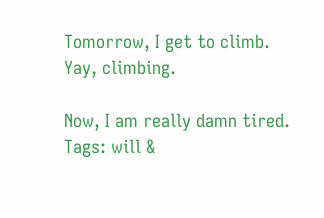Tomorrow, I get to climb. Yay, climbing.

Now, I am really damn tired.
Tags: will &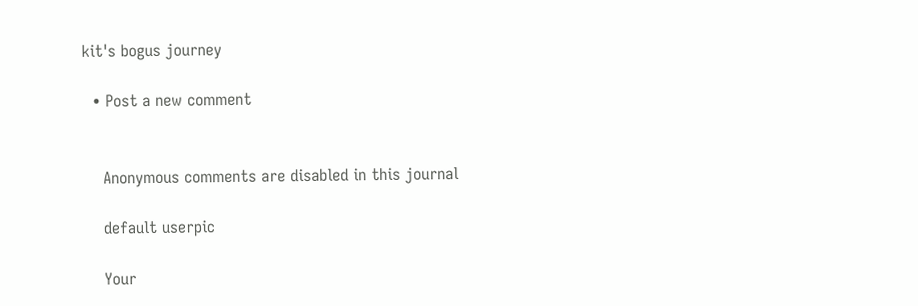kit's bogus journey

  • Post a new comment


    Anonymous comments are disabled in this journal

    default userpic

    Your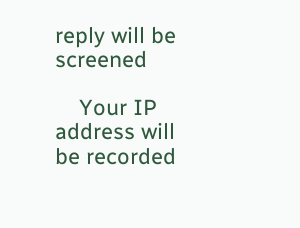reply will be screened

    Your IP address will be recorded